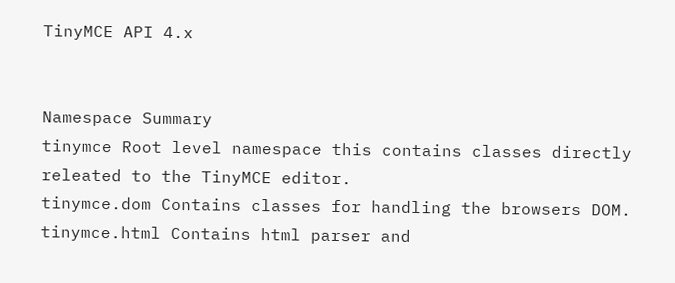TinyMCE API 4.x


Namespace Summary
tinymce Root level namespace this contains classes directly releated to the TinyMCE editor.
tinymce.dom Contains classes for handling the browsers DOM.
tinymce.html Contains html parser and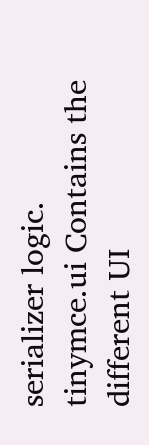serializer logic.
tinymce.ui Contains the different UI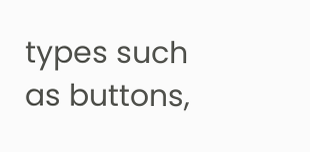types such as buttons,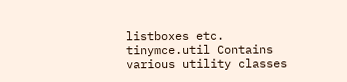listboxes etc.
tinymce.util Contains various utility classes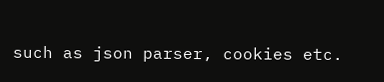such as json parser, cookies etc.